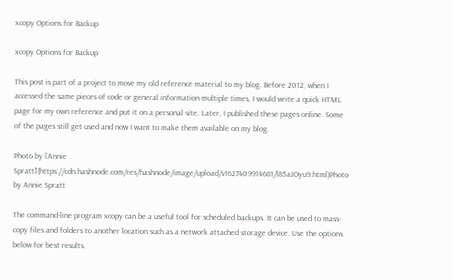xcopy Options for Backup

xcopy Options for Backup

This post is part of a project to move my old reference material to my blog. Before 2012, when I accessed the same pieces of code or general information multiple times, I would write a quick HTML page for my own reference and put it on a personal site. Later, I published these pages online. Some of the pages still get used and now I want to make them available on my blog.

Photo by [Annie Spratt](https://cdn.hashnode.com/res/hashnode/image/upload/v1627409914681/l85aJOyu9.html)Photo by Annie Spratt

The command-line program xcopy can be a useful tool for scheduled backups. It can be used to mass-copy files and folders to another location such as a network attached storage device. Use the options below for best results.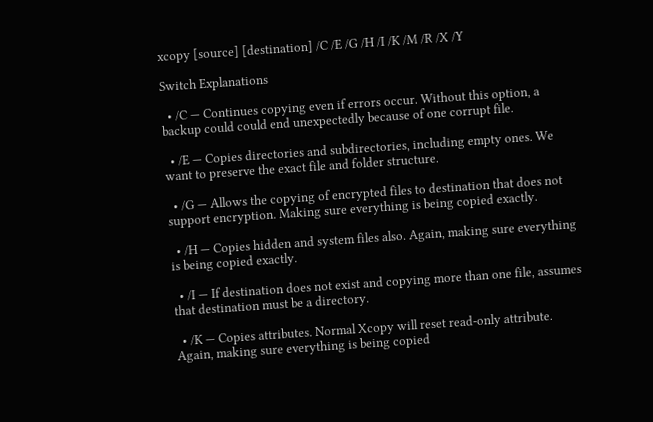xcopy [source] [destination] /C /E /G /H /I /K /M /R /X /Y

Switch Explanations

  • /C — Continues copying even if errors occur. Without this option, a backup could could end unexpectedly because of one corrupt file.

  • /E — Copies directories and subdirectories, including empty ones. We want to preserve the exact file and folder structure.

  • /G — Allows the copying of encrypted files to destination that does not support encryption. Making sure everything is being copied exactly.

  • /H — Copies hidden and system files also. Again, making sure everything is being copied exactly.

  • /I — If destination does not exist and copying more than one file, assumes that destination must be a directory.

  • /K — Copies attributes. Normal Xcopy will reset read-only attribute. Again, making sure everything is being copied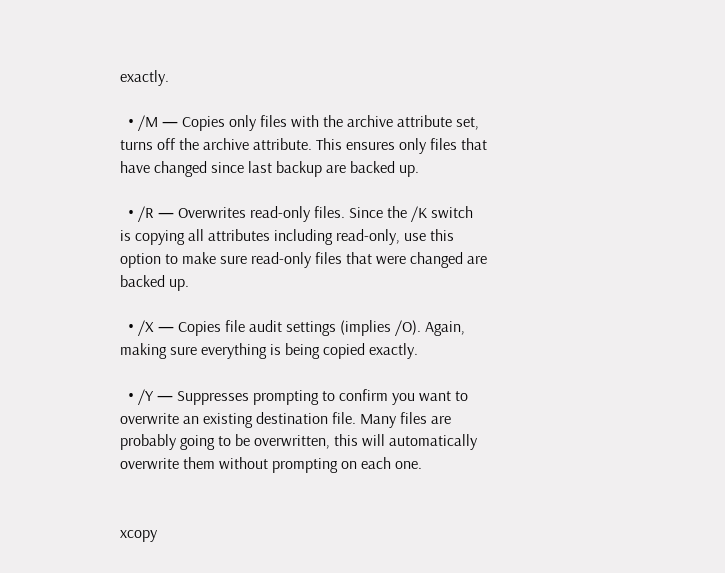exactly.

  • /M — Copies only files with the archive attribute set, turns off the archive attribute. This ensures only files that have changed since last backup are backed up.

  • /R — Overwrites read-only files. Since the /K switch is copying all attributes including read-only, use this option to make sure read-only files that were changed are backed up.

  • /X — Copies file audit settings (implies /O). Again, making sure everything is being copied exactly.

  • /Y — Suppresses prompting to confirm you want to overwrite an existing destination file. Many files are probably going to be overwritten, this will automatically overwrite them without prompting on each one.


xcopy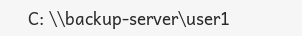C: \\backup-server\user1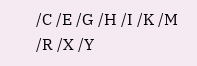/C /E /G /H /I /K /M /R /X /Y